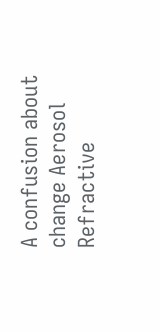A confusion about change Aerosol Refractive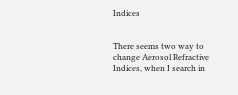Indices


There seems two way to change Aerosol Refractive Indices, when I search in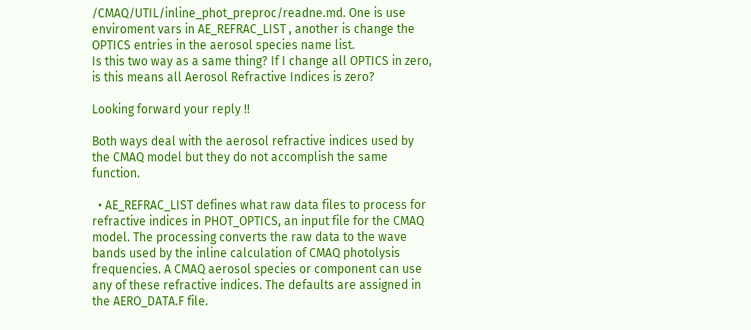/CMAQ/UTIL/inline_phot_preproc/readne.md. One is use enviroment vars in AE_REFRAC_LIST , another is change the OPTICS entries in the aerosol species name list.
Is this two way as a same thing? If I change all OPTICS in zero, is this means all Aerosol Refractive Indices is zero?

Looking forward your reply !!

Both ways deal with the aerosol refractive indices used by the CMAQ model but they do not accomplish the same function.

  • AE_REFRAC_LIST defines what raw data files to process for refractive indices in PHOT_OPTICS, an input file for the CMAQ model. The processing converts the raw data to the wave bands used by the inline calculation of CMAQ photolysis frequencies. A CMAQ aerosol species or component can use any of these refractive indices. The defaults are assigned in the AERO_DATA.F file.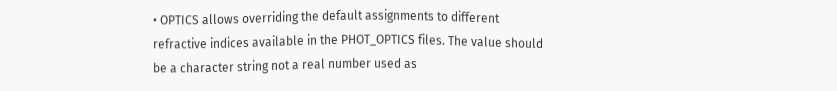• OPTICS allows overriding the default assignments to different refractive indices available in the PHOT_OPTICS files. The value should be a character string not a real number used as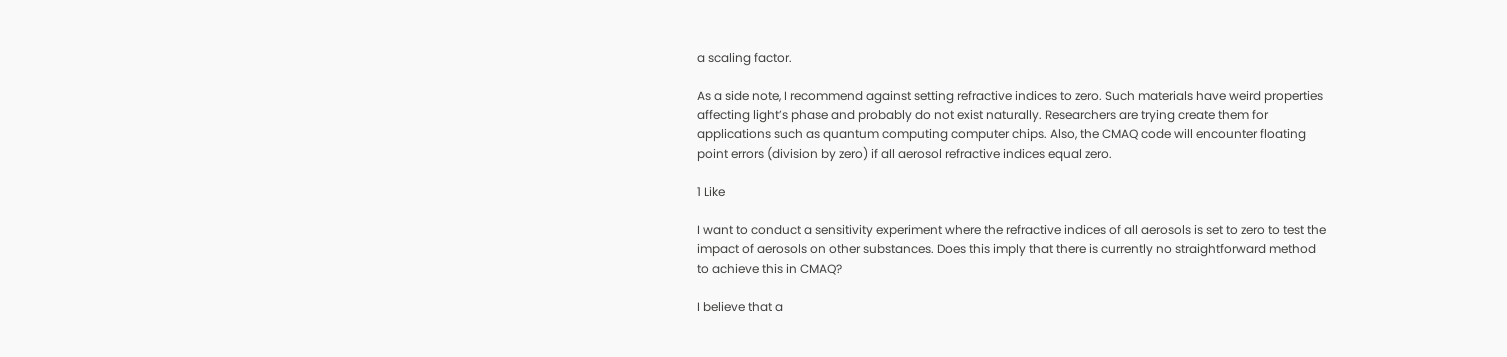a scaling factor.

As a side note, I recommend against setting refractive indices to zero. Such materials have weird properties affecting light’s phase and probably do not exist naturally. Researchers are trying create them for applications such as quantum computing computer chips. Also, the CMAQ code will encounter floating point errors (division by zero) if all aerosol refractive indices equal zero.

1 Like

I want to conduct a sensitivity experiment where the refractive indices of all aerosols is set to zero to test the impact of aerosols on other substances. Does this imply that there is currently no straightforward method to achieve this in CMAQ?

I believe that a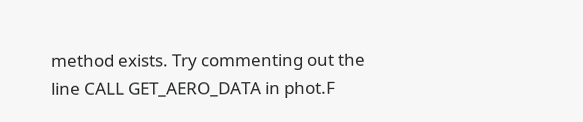method exists. Try commenting out the line CALL GET_AERO_DATA in phot.F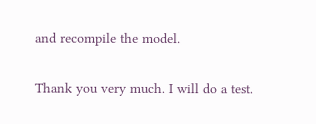and recompile the model.

Thank you very much. I will do a test.